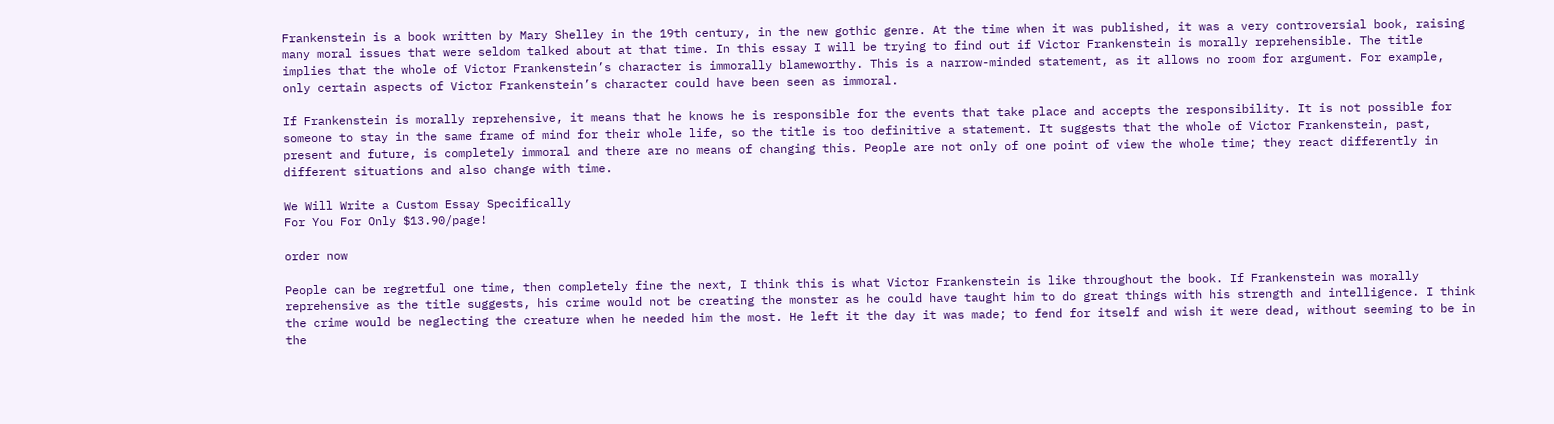Frankenstein is a book written by Mary Shelley in the 19th century, in the new gothic genre. At the time when it was published, it was a very controversial book, raising many moral issues that were seldom talked about at that time. In this essay I will be trying to find out if Victor Frankenstein is morally reprehensible. The title implies that the whole of Victor Frankenstein’s character is immorally blameworthy. This is a narrow-minded statement, as it allows no room for argument. For example, only certain aspects of Victor Frankenstein’s character could have been seen as immoral.

If Frankenstein is morally reprehensive, it means that he knows he is responsible for the events that take place and accepts the responsibility. It is not possible for someone to stay in the same frame of mind for their whole life, so the title is too definitive a statement. It suggests that the whole of Victor Frankenstein, past, present and future, is completely immoral and there are no means of changing this. People are not only of one point of view the whole time; they react differently in different situations and also change with time.

We Will Write a Custom Essay Specifically
For You For Only $13.90/page!

order now

People can be regretful one time, then completely fine the next, I think this is what Victor Frankenstein is like throughout the book. If Frankenstein was morally reprehensive as the title suggests, his crime would not be creating the monster as he could have taught him to do great things with his strength and intelligence. I think the crime would be neglecting the creature when he needed him the most. He left it the day it was made; to fend for itself and wish it were dead, without seeming to be in the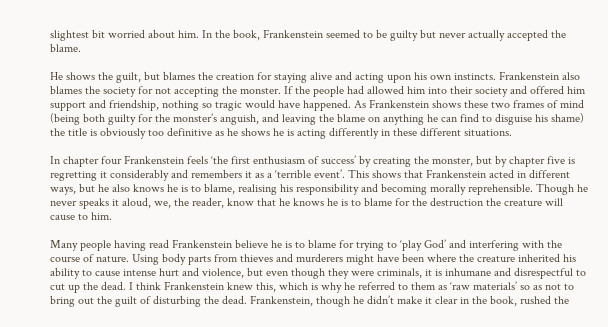slightest bit worried about him. In the book, Frankenstein seemed to be guilty but never actually accepted the blame.

He shows the guilt, but blames the creation for staying alive and acting upon his own instincts. Frankenstein also blames the society for not accepting the monster. If the people had allowed him into their society and offered him support and friendship, nothing so tragic would have happened. As Frankenstein shows these two frames of mind (being both guilty for the monster’s anguish, and leaving the blame on anything he can find to disguise his shame) the title is obviously too definitive as he shows he is acting differently in these different situations.

In chapter four Frankenstein feels ‘the first enthusiasm of success’ by creating the monster, but by chapter five is regretting it considerably and remembers it as a ‘terrible event’. This shows that Frankenstein acted in different ways, but he also knows he is to blame, realising his responsibility and becoming morally reprehensible. Though he never speaks it aloud, we, the reader, know that he knows he is to blame for the destruction the creature will cause to him.

Many people having read Frankenstein believe he is to blame for trying to ‘play God’ and interfering with the course of nature. Using body parts from thieves and murderers might have been where the creature inherited his ability to cause intense hurt and violence, but even though they were criminals, it is inhumane and disrespectful to cut up the dead. I think Frankenstein knew this, which is why he referred to them as ‘raw materials’ so as not to bring out the guilt of disturbing the dead. Frankenstein, though he didn’t make it clear in the book, rushed the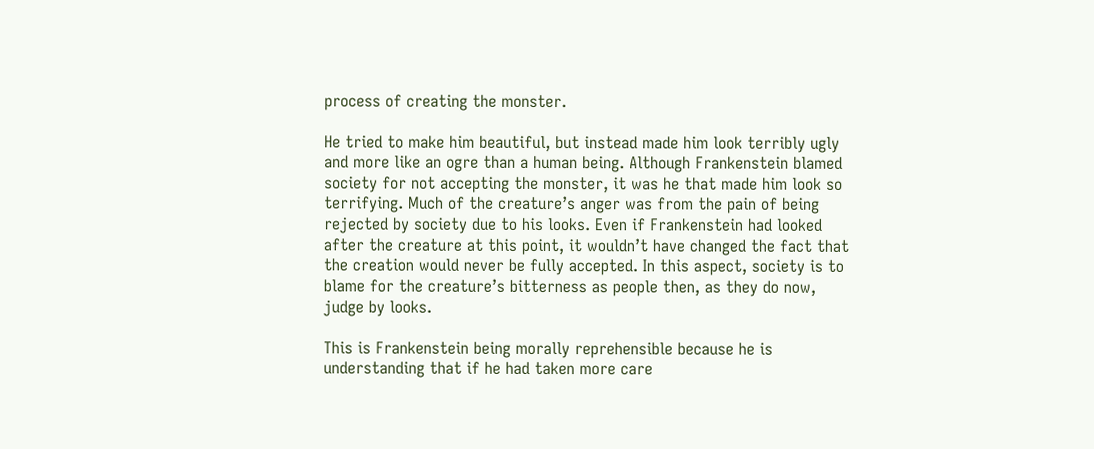process of creating the monster.

He tried to make him beautiful, but instead made him look terribly ugly and more like an ogre than a human being. Although Frankenstein blamed society for not accepting the monster, it was he that made him look so terrifying. Much of the creature’s anger was from the pain of being rejected by society due to his looks. Even if Frankenstein had looked after the creature at this point, it wouldn’t have changed the fact that the creation would never be fully accepted. In this aspect, society is to blame for the creature’s bitterness as people then, as they do now, judge by looks.

This is Frankenstein being morally reprehensible because he is understanding that if he had taken more care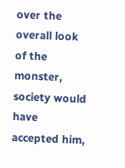over the overall look of the monster, society would have accepted him,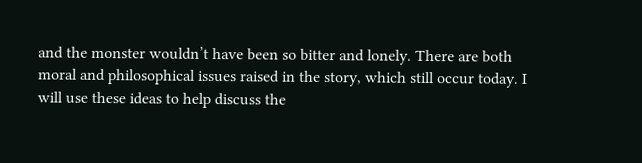and the monster wouldn’t have been so bitter and lonely. There are both moral and philosophical issues raised in the story, which still occur today. I will use these ideas to help discuss the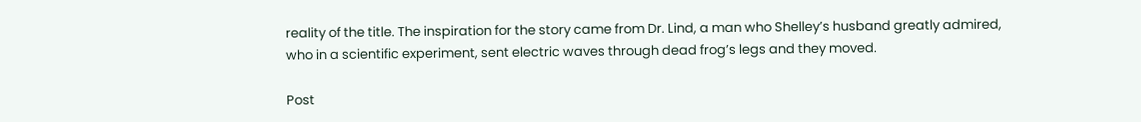reality of the title. The inspiration for the story came from Dr. Lind, a man who Shelley’s husband greatly admired, who in a scientific experiment, sent electric waves through dead frog’s legs and they moved.

Post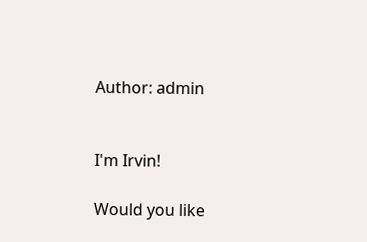Author: admin


I'm Irvin!

Would you like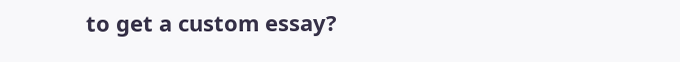to get a custom essay?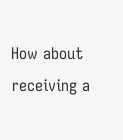How about receiving a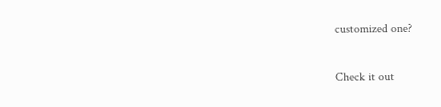customized one?

Check it out